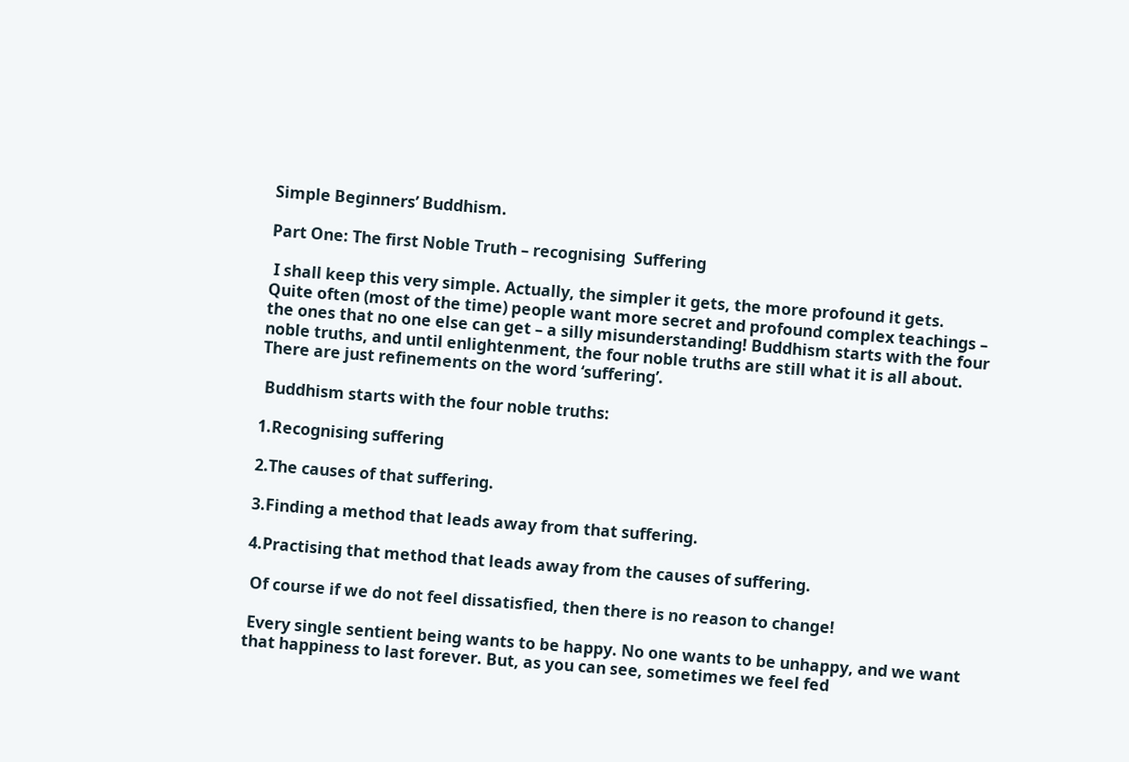Simple Beginners’ Buddhism.

Part One: The first Noble Truth – recognising  Suffering

 I shall keep this very simple. Actually, the simpler it gets, the more profound it gets. Quite often (most of the time) people want more secret and profound complex teachings – the ones that no one else can get – a silly misunderstanding! Buddhism starts with the four noble truths, and until enlightenment, the four noble truths are still what it is all about. There are just refinements on the word ‘suffering’.

 Buddhism starts with the four noble truths:

1.Recognising suffering

2.The causes of that suffering.

3.Finding a method that leads away from that suffering.

4.Practising that method that leads away from the causes of suffering.

 Of course if we do not feel dissatisfied, then there is no reason to change!

 Every single sentient being wants to be happy. No one wants to be unhappy, and we want that happiness to last forever. But, as you can see, sometimes we feel fed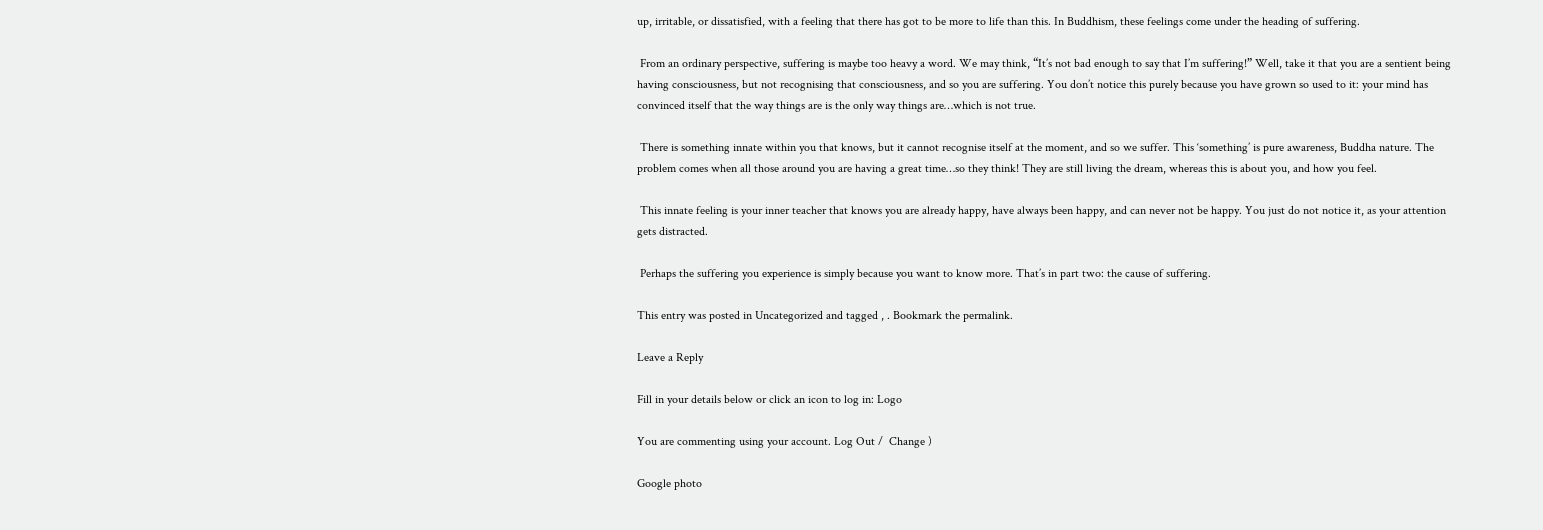up, irritable, or dissatisfied, with a feeling that there has got to be more to life than this. In Buddhism, these feelings come under the heading of suffering.

 From an ordinary perspective, suffering is maybe too heavy a word. We may think, “It’s not bad enough to say that I’m suffering!” Well, take it that you are a sentient being having consciousness, but not recognising that consciousness, and so you are suffering. You don’t notice this purely because you have grown so used to it: your mind has convinced itself that the way things are is the only way things are…which is not true.

 There is something innate within you that knows, but it cannot recognise itself at the moment, and so we suffer. This ‘something’ is pure awareness, Buddha nature. The problem comes when all those around you are having a great time…so they think! They are still living the dream, whereas this is about you, and how you feel.

 This innate feeling is your inner teacher that knows you are already happy, have always been happy, and can never not be happy. You just do not notice it, as your attention gets distracted.

 Perhaps the suffering you experience is simply because you want to know more. That’s in part two: the cause of suffering.

This entry was posted in Uncategorized and tagged , . Bookmark the permalink.

Leave a Reply

Fill in your details below or click an icon to log in: Logo

You are commenting using your account. Log Out /  Change )

Google photo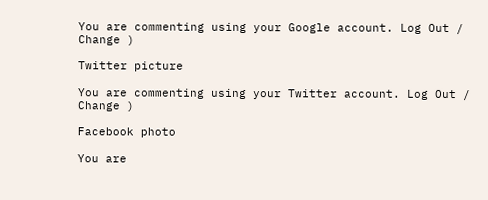You are commenting using your Google account. Log Out /  Change )

Twitter picture

You are commenting using your Twitter account. Log Out /  Change )

Facebook photo

You are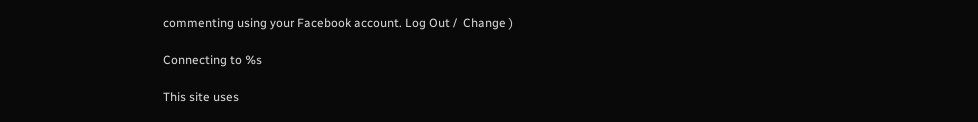commenting using your Facebook account. Log Out /  Change )

Connecting to %s

This site uses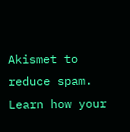Akismet to reduce spam. Learn how your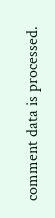comment data is processed.